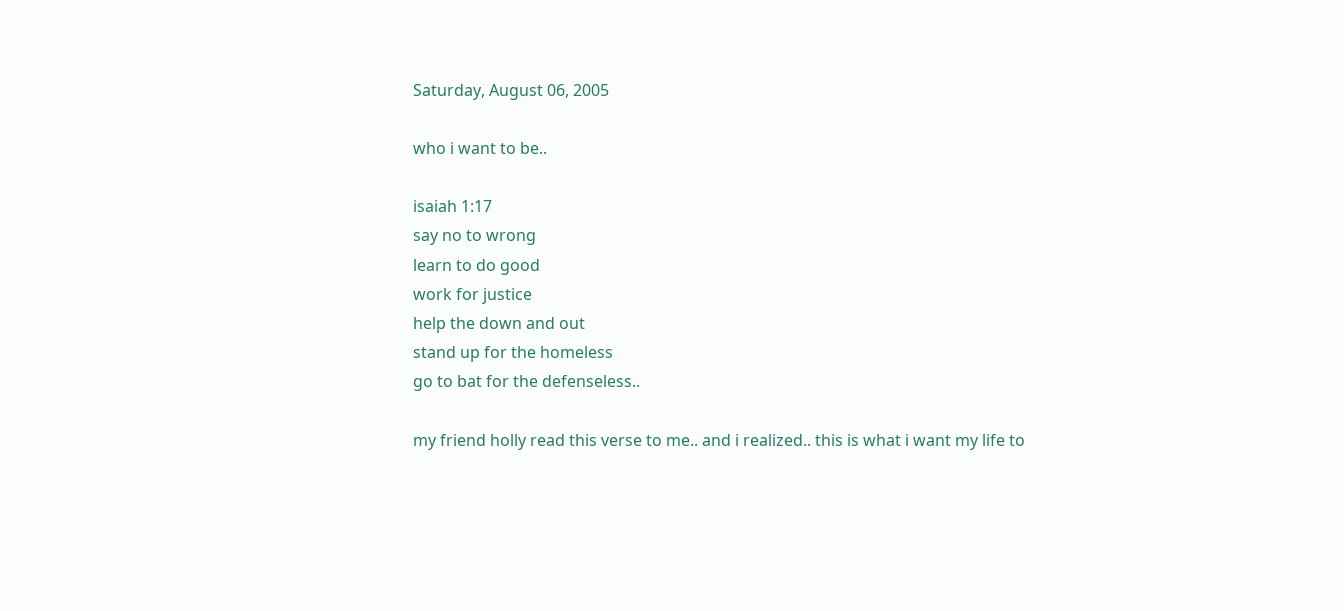Saturday, August 06, 2005

who i want to be..

isaiah 1:17
say no to wrong
learn to do good
work for justice
help the down and out
stand up for the homeless
go to bat for the defenseless..

my friend holly read this verse to me.. and i realized.. this is what i want my life to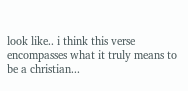look like.. i think this verse encompasses what it truly means to be a christian...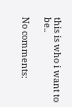this is who i want to be..

No comments: